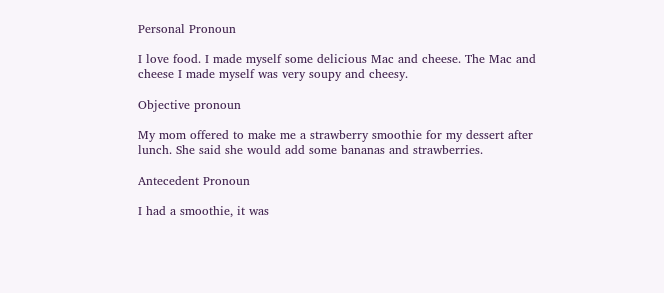Personal Pronoun

I love food. I made myself some delicious Mac and cheese. The Mac and cheese I made myself was very soupy and cheesy.

Objective pronoun

My mom offered to make me a strawberry smoothie for my dessert after lunch. She said she would add some bananas and strawberries.

Antecedent Pronoun

I had a smoothie, it was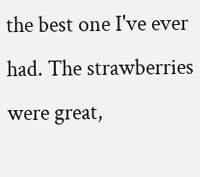the best one I've ever had. The strawberries were great,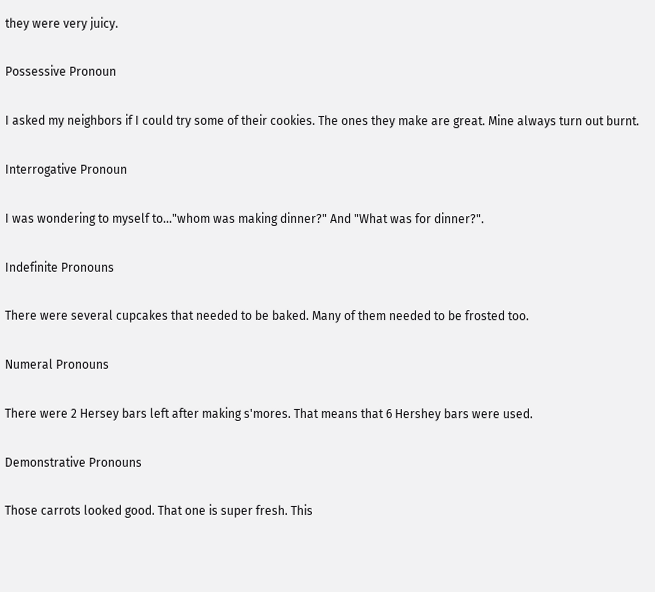they were very juicy.

Possessive Pronoun

I asked my neighbors if I could try some of their cookies. The ones they make are great. Mine always turn out burnt.

Interrogative Pronoun

I was wondering to myself to..."whom was making dinner?" And "What was for dinner?".

Indefinite Pronouns

There were several cupcakes that needed to be baked. Many of them needed to be frosted too.

Numeral Pronouns

There were 2 Hersey bars left after making s'mores. That means that 6 Hershey bars were used.

Demonstrative Pronouns

Those carrots looked good. That one is super fresh. This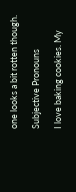one looks a bit rotten though.

Subjective Pronouns

I love baking cookies. My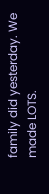family did yesterday. We made LOTS.